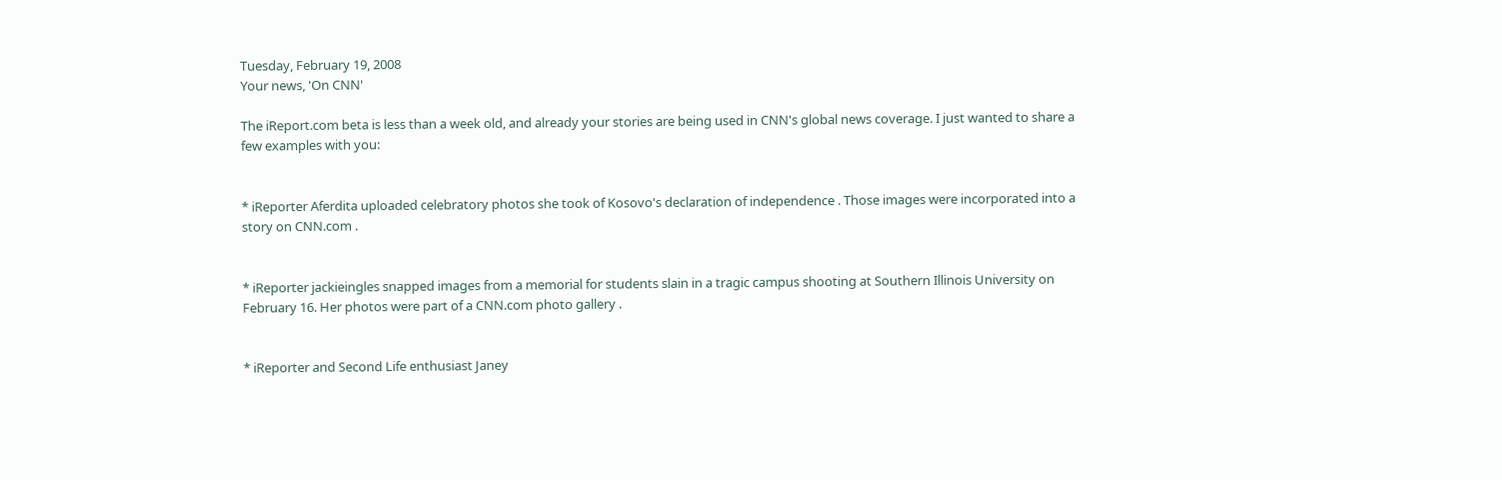Tuesday, February 19, 2008
Your news, 'On CNN'

The iReport.com beta is less than a week old, and already your stories are being used in CNN's global news coverage. I just wanted to share a few examples with you:


* iReporter Aferdita uploaded celebratory photos she took of Kosovo's declaration of independence . Those images were incorporated into a story on CNN.com .


* iReporter jackieingles snapped images from a memorial for students slain in a tragic campus shooting at Southern Illinois University on February 16. Her photos were part of a CNN.com photo gallery .


* iReporter and Second Life enthusiast Janey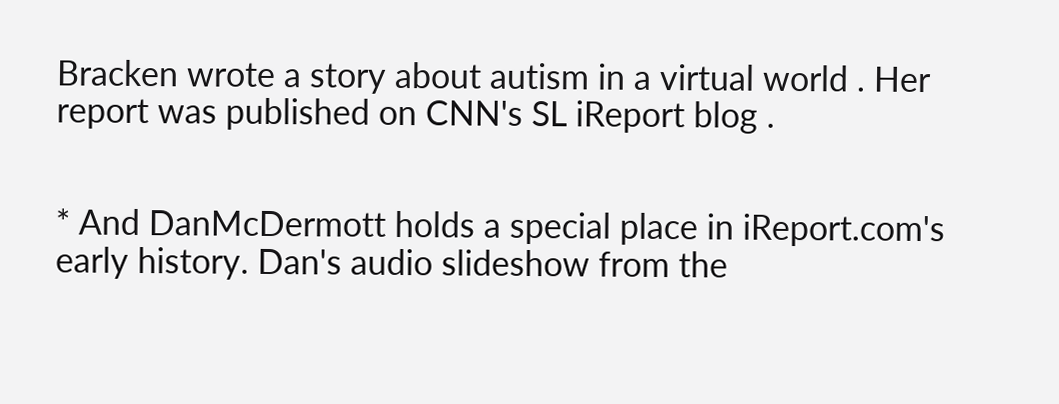Bracken wrote a story about autism in a virtual world . Her report was published on CNN's SL iReport blog .


* And DanMcDermott holds a special place in iReport.com's early history. Dan's audio slideshow from the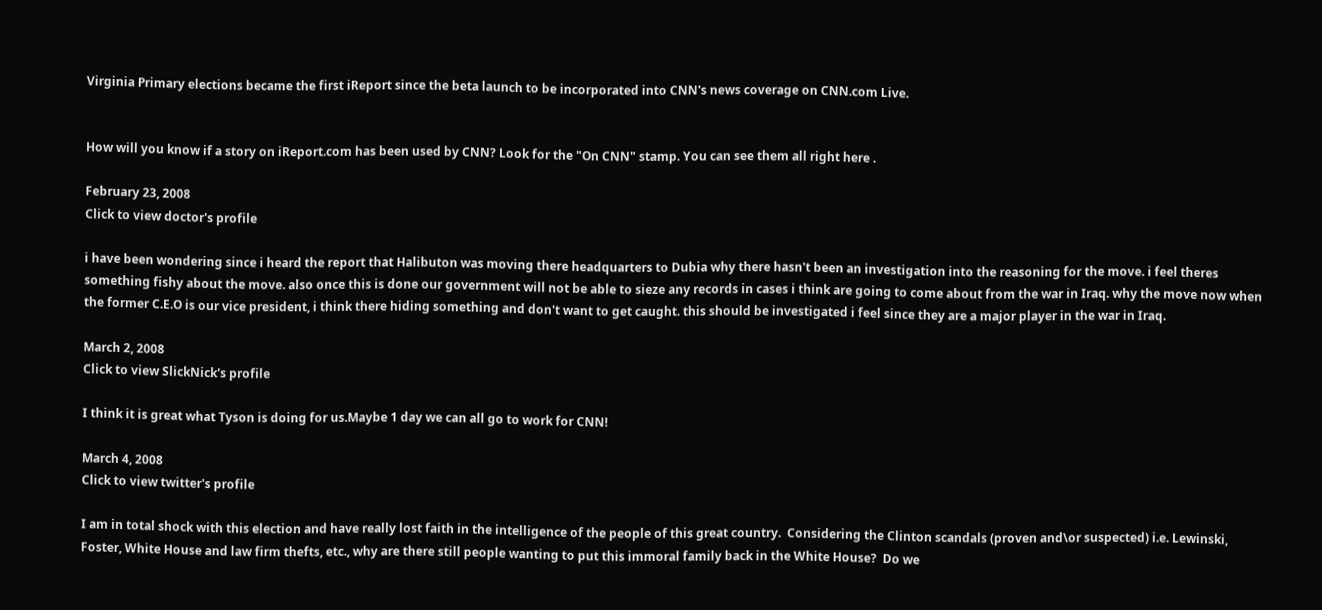Virginia Primary elections became the first iReport since the beta launch to be incorporated into CNN's news coverage on CNN.com Live.


How will you know if a story on iReport.com has been used by CNN? Look for the "On CNN" stamp. You can see them all right here .

February 23, 2008
Click to view doctor's profile

i have been wondering since i heard the report that Halibuton was moving there headquarters to Dubia why there hasn't been an investigation into the reasoning for the move. i feel theres something fishy about the move. also once this is done our government will not be able to sieze any records in cases i think are going to come about from the war in Iraq. why the move now when the former C.E.O is our vice president, i think there hiding something and don't want to get caught. this should be investigated i feel since they are a major player in the war in Iraq.

March 2, 2008
Click to view SlickNick's profile

I think it is great what Tyson is doing for us.Maybe 1 day we can all go to work for CNN!

March 4, 2008
Click to view twitter's profile

I am in total shock with this election and have really lost faith in the intelligence of the people of this great country.  Considering the Clinton scandals (proven and\or suspected) i.e. Lewinski, Foster, White House and law firm thefts, etc., why are there still people wanting to put this immoral family back in the White House?  Do we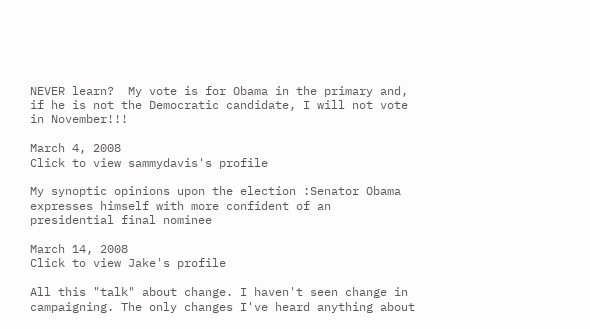NEVER learn?  My vote is for Obama in the primary and, if he is not the Democratic candidate, I will not vote in November!!!

March 4, 2008
Click to view sammydavis's profile

My synoptic opinions upon the election :Senator Obama expresses himself with more confident of an presidential final nominee

March 14, 2008
Click to view Jake's profile

All this "talk" about change. I haven't seen change in campaigning. The only changes I've heard anything about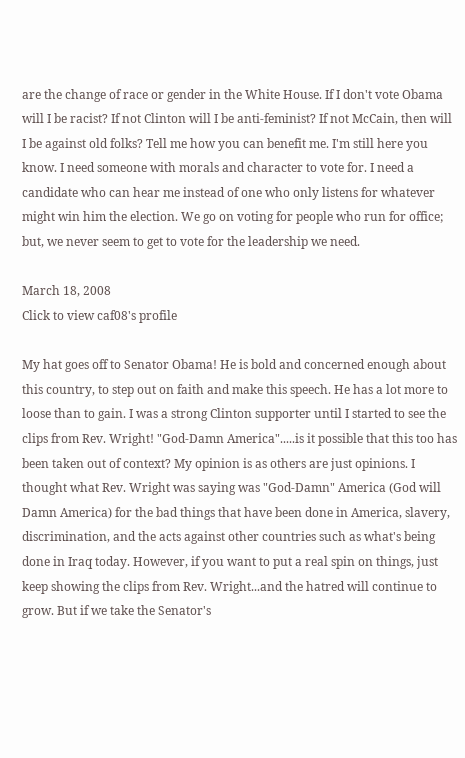are the change of race or gender in the White House. If I don't vote Obama will I be racist? If not Clinton will I be anti-feminist? If not McCain, then will I be against old folks? Tell me how you can benefit me. I'm still here you know. I need someone with morals and character to vote for. I need a candidate who can hear me instead of one who only listens for whatever might win him the election. We go on voting for people who run for office; but, we never seem to get to vote for the leadership we need.

March 18, 2008
Click to view caf08's profile

My hat goes off to Senator Obama! He is bold and concerned enough about this country, to step out on faith and make this speech. He has a lot more to loose than to gain. I was a strong Clinton supporter until I started to see the clips from Rev. Wright! "God-Damn America".....is it possible that this too has been taken out of context? My opinion is as others are just opinions. I thought what Rev. Wright was saying was "God-Damn" America (God will Damn America) for the bad things that have been done in America, slavery, discrimination, and the acts against other countries such as what's being done in Iraq today. However, if you want to put a real spin on things, just keep showing the clips from Rev. Wright...and the hatred will continue to grow. But if we take the Senator's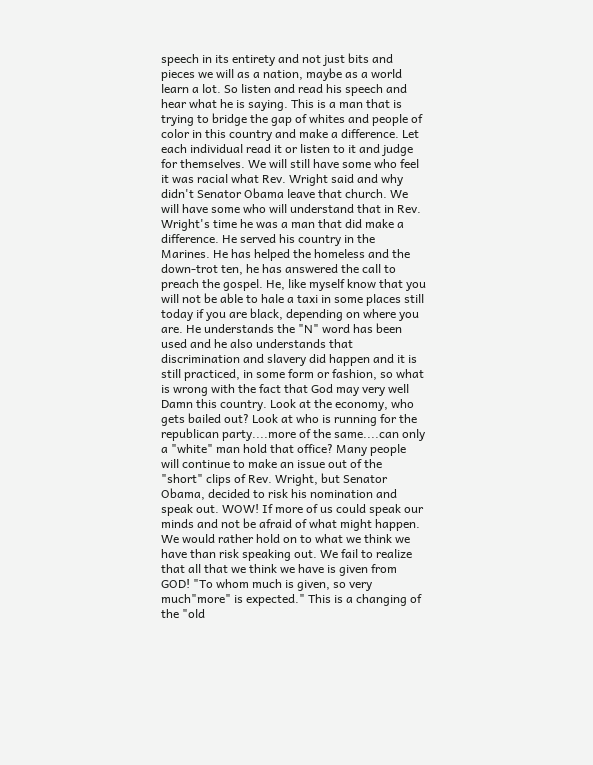speech in its entirety and not just bits and pieces we will as a nation, maybe as a world learn a lot. So listen and read his speech and hear what he is saying. This is a man that is trying to bridge the gap of whites and people of color in this country and make a difference. Let each individual read it or listen to it and judge for themselves. We will still have some who feel it was racial what Rev. Wright said and why didn't Senator Obama leave that church. We will have some who will understand that in Rev. Wright's time he was a man that did make a difference. He served his country in the Marines. He has helped the homeless and the down-trot ten, he has answered the call to preach the gospel. He, like myself know that you will not be able to hale a taxi in some places still today if you are black, depending on where you are. He understands the "N" word has been used and he also understands that discrimination and slavery did happen and it is still practiced, in some form or fashion, so what is wrong with the fact that God may very well Damn this country. Look at the economy, who gets bailed out? Look at who is running for the republican party....more of the same....can only a "white" man hold that office? Many people will continue to make an issue out of the "short" clips of Rev. Wright, but Senator Obama, decided to risk his nomination and speak out. WOW! If more of us could speak our minds and not be afraid of what might happen. We would rather hold on to what we think we have than risk speaking out. We fail to realize that all that we think we have is given from GOD! "To whom much is given, so very much"more" is expected." This is a changing of the "old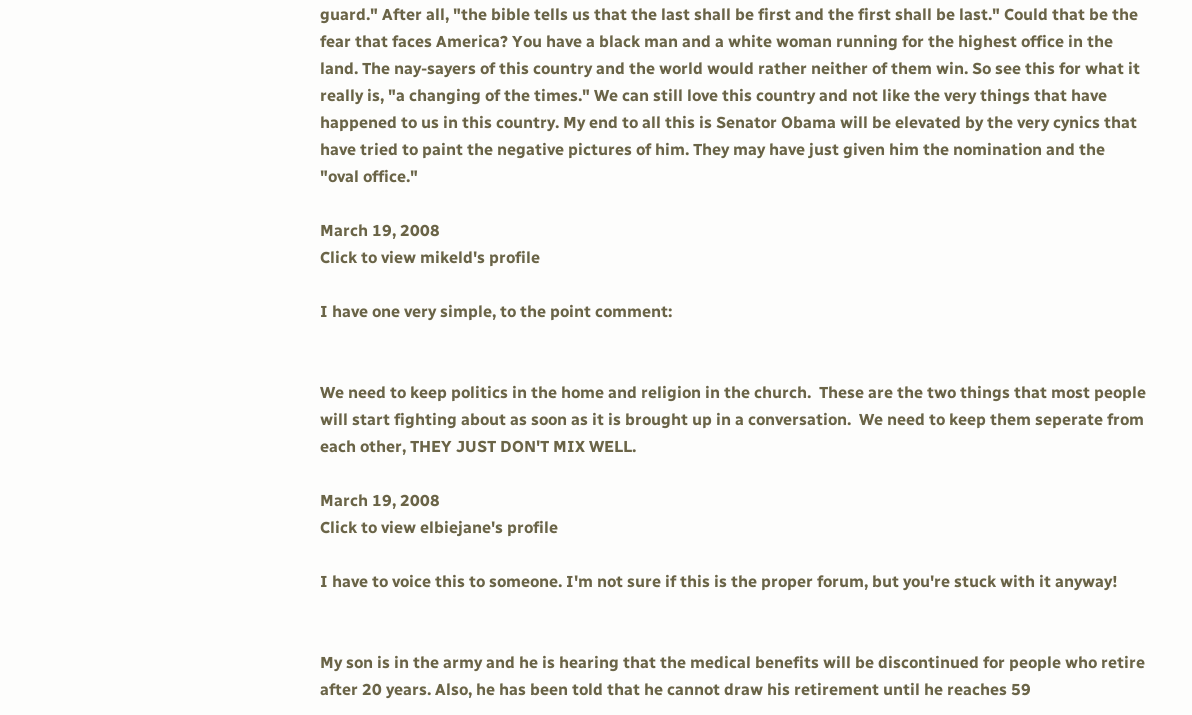guard." After all, "the bible tells us that the last shall be first and the first shall be last." Could that be the fear that faces America? You have a black man and a white woman running for the highest office in the land. The nay-sayers of this country and the world would rather neither of them win. So see this for what it really is, "a changing of the times." We can still love this country and not like the very things that have happened to us in this country. My end to all this is Senator Obama will be elevated by the very cynics that have tried to paint the negative pictures of him. They may have just given him the nomination and the "oval office."

March 19, 2008
Click to view mikeld's profile

I have one very simple, to the point comment:


We need to keep politics in the home and religion in the church.  These are the two things that most people will start fighting about as soon as it is brought up in a conversation.  We need to keep them seperate from each other, THEY JUST DON'T MIX WELL.

March 19, 2008
Click to view elbiejane's profile

I have to voice this to someone. I'm not sure if this is the proper forum, but you're stuck with it anyway!


My son is in the army and he is hearing that the medical benefits will be discontinued for people who retire after 20 years. Also, he has been told that he cannot draw his retirement until he reaches 59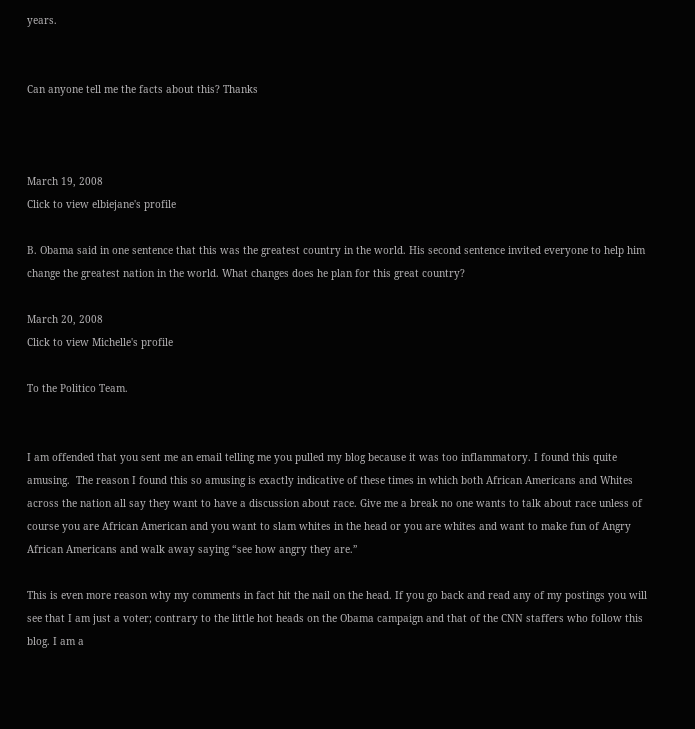years.


Can anyone tell me the facts about this? Thanks



March 19, 2008
Click to view elbiejane's profile

B. Obama said in one sentence that this was the greatest country in the world. His second sentence invited everyone to help him change the greatest nation in the world. What changes does he plan for this great country?

March 20, 2008
Click to view Michelle's profile

To the Politico Team.


I am offended that you sent me an email telling me you pulled my blog because it was too inflammatory. I found this quite amusing.  The reason I found this so amusing is exactly indicative of these times in which both African Americans and Whites across the nation all say they want to have a discussion about race. Give me a break no one wants to talk about race unless of course you are African American and you want to slam whites in the head or you are whites and want to make fun of Angry African Americans and walk away saying “see how angry they are.”

This is even more reason why my comments in fact hit the nail on the head. If you go back and read any of my postings you will see that I am just a voter; contrary to the little hot heads on the Obama campaign and that of the CNN staffers who follow this blog. I am a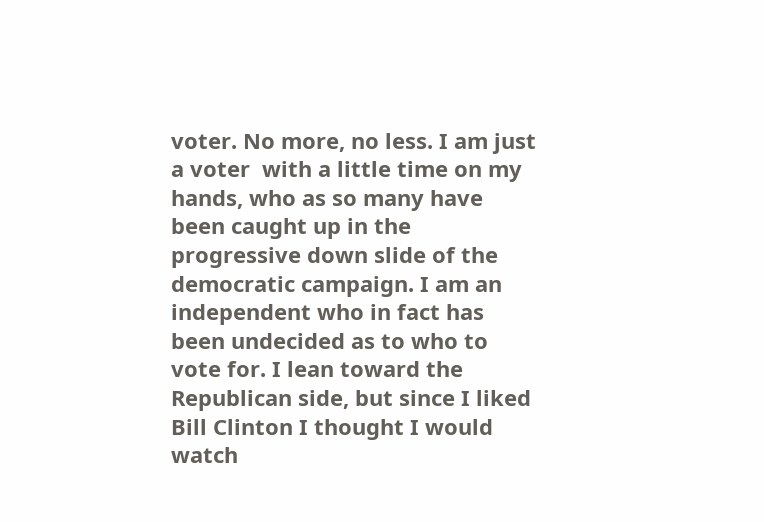voter. No more, no less. I am just a voter  with a little time on my hands, who as so many have been caught up in the progressive down slide of the democratic campaign. I am an independent who in fact has been undecided as to who to vote for. I lean toward the Republican side, but since I liked Bill Clinton I thought I would watch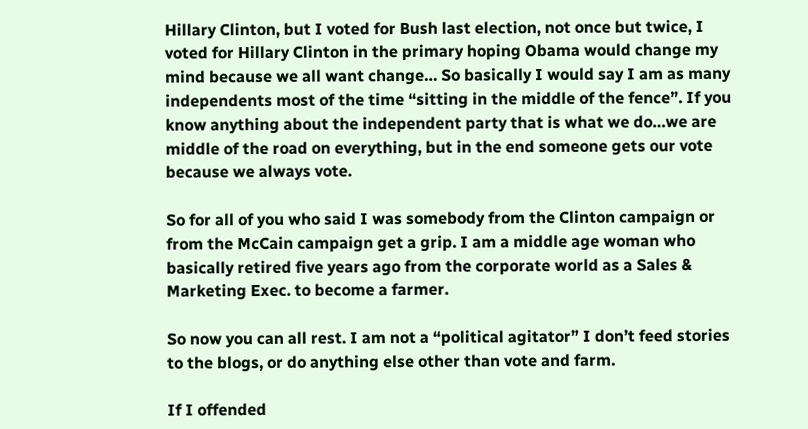Hillary Clinton, but I voted for Bush last election, not once but twice, I voted for Hillary Clinton in the primary hoping Obama would change my mind because we all want change… So basically I would say I am as many independents most of the time “sitting in the middle of the fence”. If you know anything about the independent party that is what we do…we are middle of the road on everything, but in the end someone gets our vote because we always vote.

So for all of you who said I was somebody from the Clinton campaign or from the McCain campaign get a grip. I am a middle age woman who basically retired five years ago from the corporate world as a Sales & Marketing Exec. to become a farmer.

So now you can all rest. I am not a “political agitator” I don’t feed stories to the blogs, or do anything else other than vote and farm.

If I offended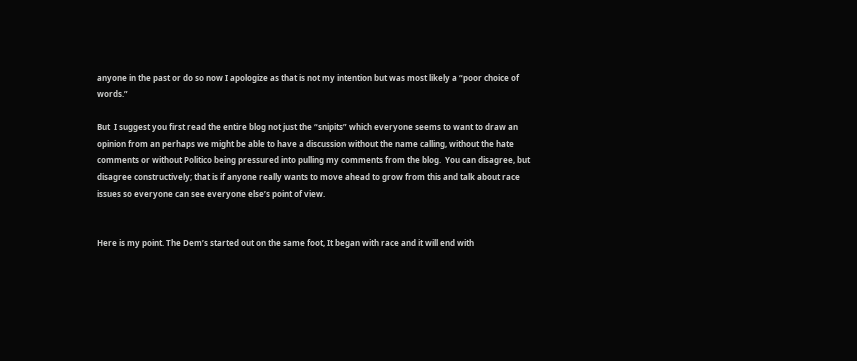anyone in the past or do so now I apologize as that is not my intention but was most likely a “poor choice of words.”

But  I suggest you first read the entire blog not just the “snipits” which everyone seems to want to draw an opinion from an perhaps we might be able to have a discussion without the name calling, without the hate comments or without Politico being pressured into pulling my comments from the blog.  You can disagree, but disagree constructively; that is if anyone really wants to move ahead to grow from this and talk about race issues so everyone can see everyone else’s point of view.


Here is my point. The Dem’s started out on the same foot, It began with race and it will end with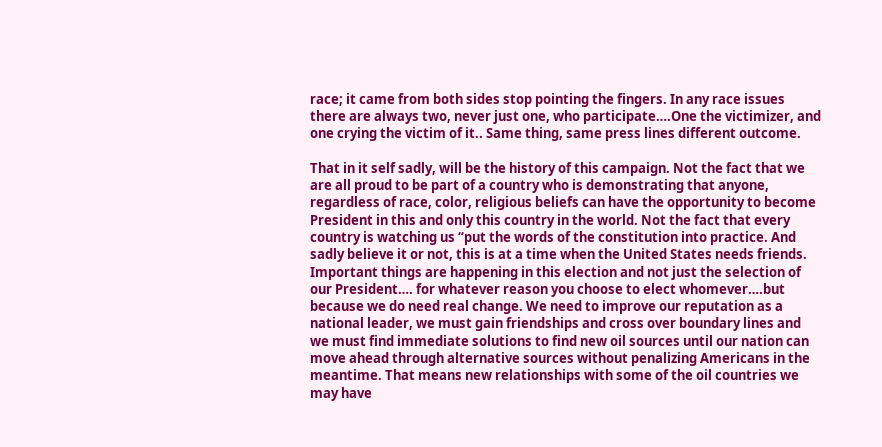race; it came from both sides stop pointing the fingers. In any race issues there are always two, never just one, who participate….One the victimizer, and one crying the victim of it.. Same thing, same press lines different outcome.

That in it self sadly, will be the history of this campaign. Not the fact that we are all proud to be part of a country who is demonstrating that anyone, regardless of race, color, religious beliefs can have the opportunity to become  President in this and only this country in the world. Not the fact that every country is watching us “put the words of the constitution into practice. And sadly believe it or not, this is at a time when the United States needs friends. Important things are happening in this election and not just the selection of our President…. for whatever reason you choose to elect whomever….but because we do need real change. We need to improve our reputation as a national leader, we must gain friendships and cross over boundary lines and we must find immediate solutions to find new oil sources until our nation can move ahead through alternative sources without penalizing Americans in the meantime. That means new relationships with some of the oil countries we may have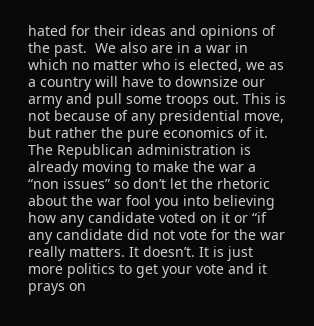hated for their ideas and opinions of the past.  We also are in a war in which no matter who is elected, we as a country will have to downsize our army and pull some troops out. This is not because of any presidential move, but rather the pure economics of it. The Republican administration is already moving to make the war a “non issues” so don’t let the rhetoric about the war fool you into believing how any candidate voted on it or “if any candidate did not vote for the war really matters. It doesn’t. It is just more politics to get your vote and it prays on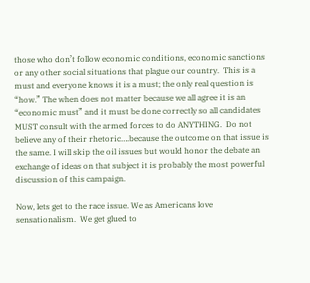those who don’t follow economic conditions, economic sanctions or any other social situations that plague our country.  This is a must and everyone knows it is a must; the only real question is “how.” The when does not matter because we all agree it is an “economic must” and it must be done correctly so all candidates MUST consult with the armed forces to do ANYTHING.  Do not believe any of their rhetoric….because the outcome on that issue is the same. I will skip the oil issues but would honor the debate an exchange of ideas on that subject it is probably the most powerful discussion of this campaign.

Now, lets get to the race issue. We as Americans love sensationalism.  We get glued to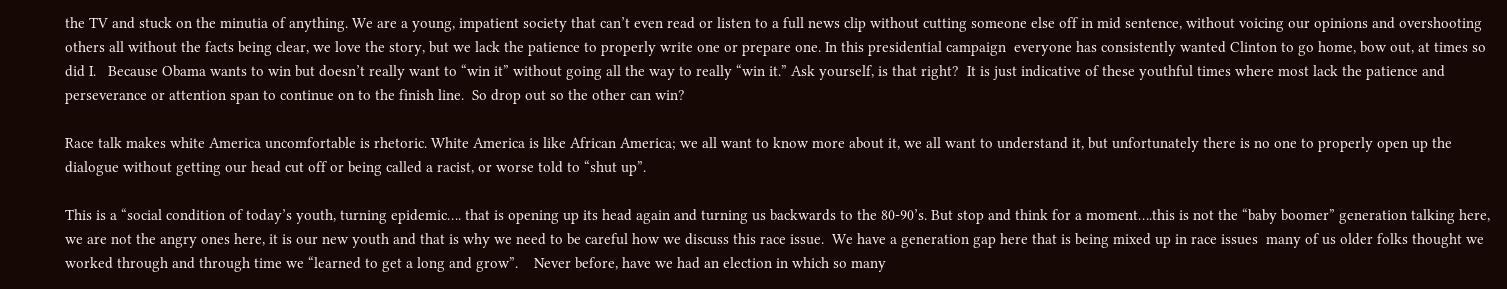the TV and stuck on the minutia of anything. We are a young, impatient society that can’t even read or listen to a full news clip without cutting someone else off in mid sentence, without voicing our opinions and overshooting others all without the facts being clear, we love the story, but we lack the patience to properly write one or prepare one. In this presidential campaign  everyone has consistently wanted Clinton to go home, bow out, at times so did I.   Because Obama wants to win but doesn’t really want to “win it” without going all the way to really “win it.” Ask yourself, is that right?  It is just indicative of these youthful times where most lack the patience and perseverance or attention span to continue on to the finish line.  So drop out so the other can win?

Race talk makes white America uncomfortable is rhetoric. White America is like African America; we all want to know more about it, we all want to understand it, but unfortunately there is no one to properly open up the dialogue without getting our head cut off or being called a racist, or worse told to “shut up”.

This is a “social condition of today’s youth, turning epidemic…. that is opening up its head again and turning us backwards to the 80-90’s. But stop and think for a moment….this is not the “baby boomer” generation talking here, we are not the angry ones here, it is our new youth and that is why we need to be careful how we discuss this race issue.  We have a generation gap here that is being mixed up in race issues  many of us older folks thought we worked through and through time we “learned to get a long and grow”.    Never before, have we had an election in which so many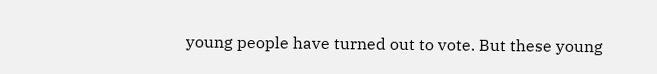young people have turned out to vote. But these young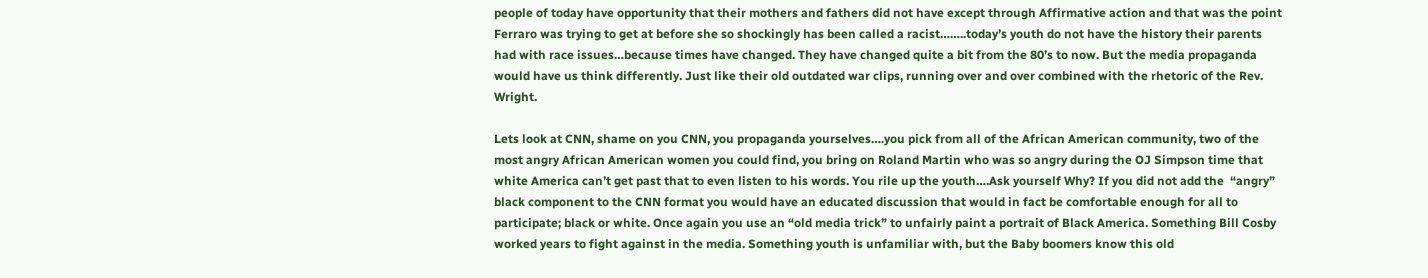people of today have opportunity that their mothers and fathers did not have except through Affirmative action and that was the point Ferraro was trying to get at before she so shockingly has been called a racist……..today’s youth do not have the history their parents had with race issues…because times have changed. They have changed quite a bit from the 80’s to now. But the media propaganda would have us think differently. Just like their old outdated war clips, running over and over combined with the rhetoric of the Rev. Wright.

Lets look at CNN, shame on you CNN, you propaganda yourselves….you pick from all of the African American community, two of the most angry African American women you could find, you bring on Roland Martin who was so angry during the OJ Simpson time that white America can’t get past that to even listen to his words. You rile up the youth….Ask yourself Why? If you did not add the  “angry” black component to the CNN format you would have an educated discussion that would in fact be comfortable enough for all to participate; black or white. Once again you use an “old media trick” to unfairly paint a portrait of Black America. Something Bill Cosby worked years to fight against in the media. Something youth is unfamiliar with, but the Baby boomers know this old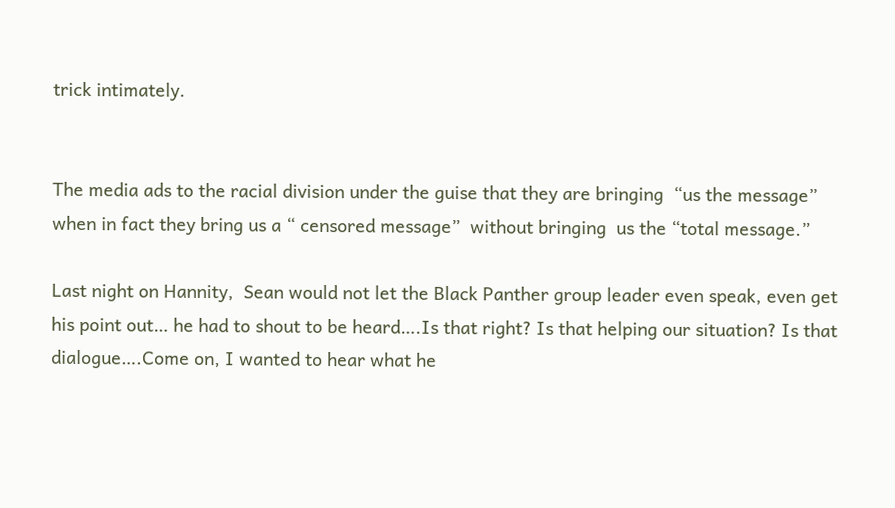trick intimately.


The media ads to the racial division under the guise that they are bringing  “us the message” when in fact they bring us a “ censored message”  without bringing  us the “total message.”

Last night on Hannity,  Sean would not let the Black Panther group leader even speak, even get his point out… he had to shout to be heard….Is that right? Is that helping our situation? Is that dialogue….Come on, I wanted to hear what he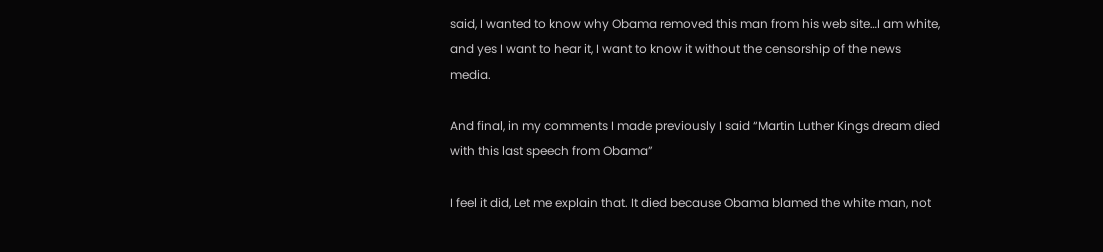said, I wanted to know why Obama removed this man from his web site…I am white, and yes I want to hear it, I want to know it without the censorship of the news media.

And final, in my comments I made previously I said “Martin Luther Kings dream died with this last speech from Obama”

I feel it did, Let me explain that. It died because Obama blamed the white man, not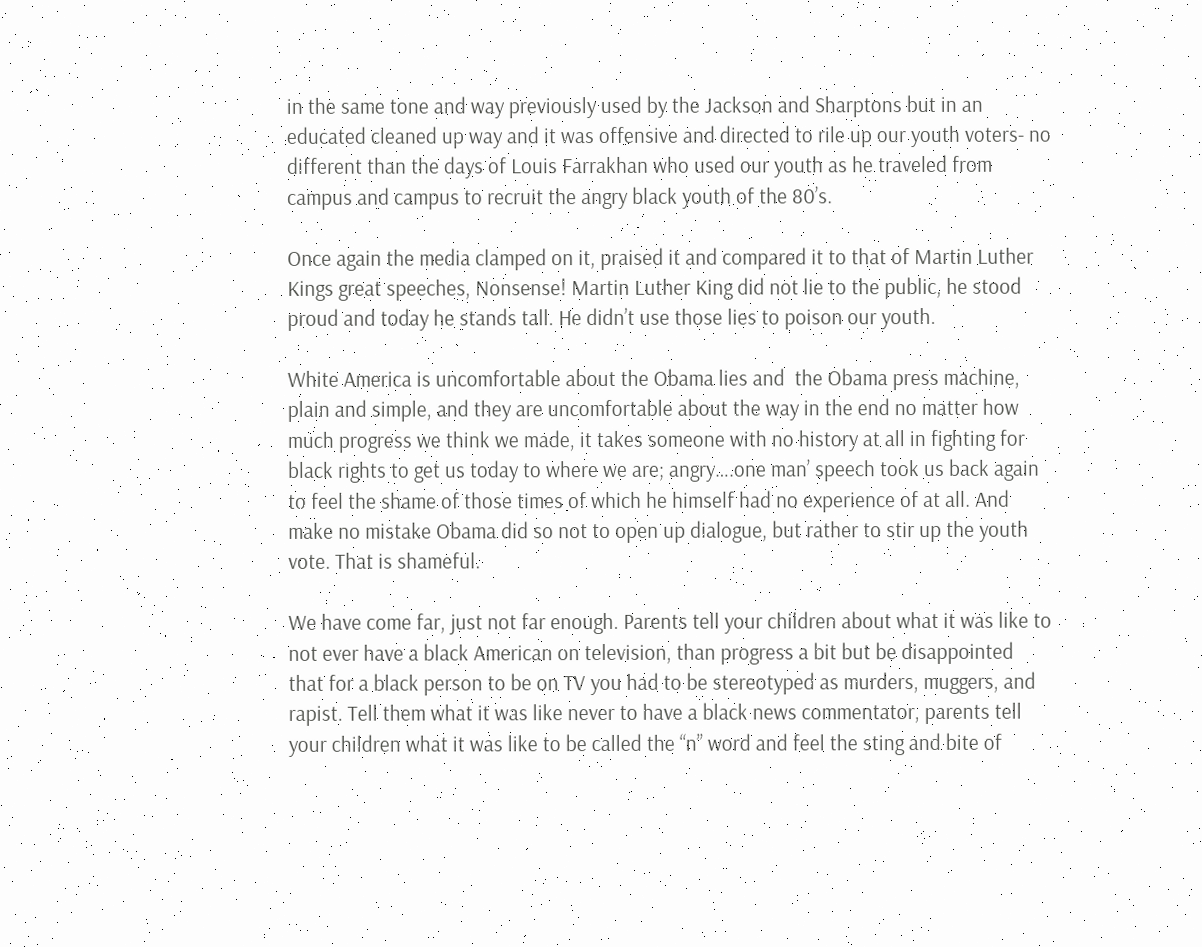in the same tone and way previously used by the Jackson and Sharptons but in an educated cleaned up way and it was offensive and directed to rile up our youth voters- no different than the days of Louis Farrakhan who used our youth as he traveled from campus and campus to recruit the angry black youth of the 80’s.

Once again the media clamped on it, praised it and compared it to that of Martin Luther Kings great speeches, Nonsense! Martin Luther King did not lie to the public, he stood proud and today he stands tall. He didn’t use those lies to poison our youth.

White America is uncomfortable about the Obama lies and  the Obama press machine, plain and simple, and they are uncomfortable about the way in the end no matter how much progress we think we made, it takes someone with no history at all in fighting for black rights to get us today to where we are; angry….one man’ speech took us back again to feel the shame of those times of which he himself had no experience of at all. And make no mistake Obama did so not to open up dialogue, but rather to stir up the youth vote. That is shameful.

We have come far, just not far enough. Parents tell your children about what it was like to not ever have a black American on television, than progress a bit but be disappointed that for a black person to be on TV you had to be stereotyped as murders, muggers, and rapist. Tell them what it was like never to have a black news commentator, parents tell your children what it was like to be called the “n” word and feel the sting and bite of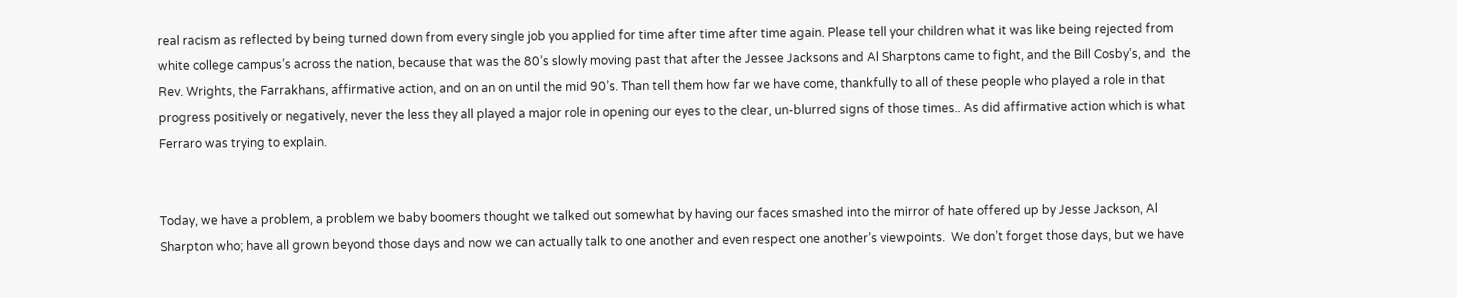real racism as reflected by being turned down from every single job you applied for time after time after time again. Please tell your children what it was like being rejected from white college campus’s across the nation, because that was the 80’s slowly moving past that after the Jessee Jacksons and Al Sharptons came to fight, and the Bill Cosby’s, and  the Rev. Wrights, the Farrakhans, affirmative action, and on an on until the mid 90’s. Than tell them how far we have come, thankfully to all of these people who played a role in that progress positively or negatively, never the less they all played a major role in opening our eyes to the clear, un-blurred signs of those times.. As did affirmative action which is what Ferraro was trying to explain.


Today, we have a problem, a problem we baby boomers thought we talked out somewhat by having our faces smashed into the mirror of hate offered up by Jesse Jackson, Al Sharpton who; have all grown beyond those days and now we can actually talk to one another and even respect one another’s viewpoints.  We don’t forget those days, but we have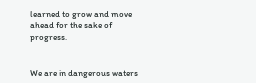learned to grow and move ahead for the sake of progress.


We are in dangerous waters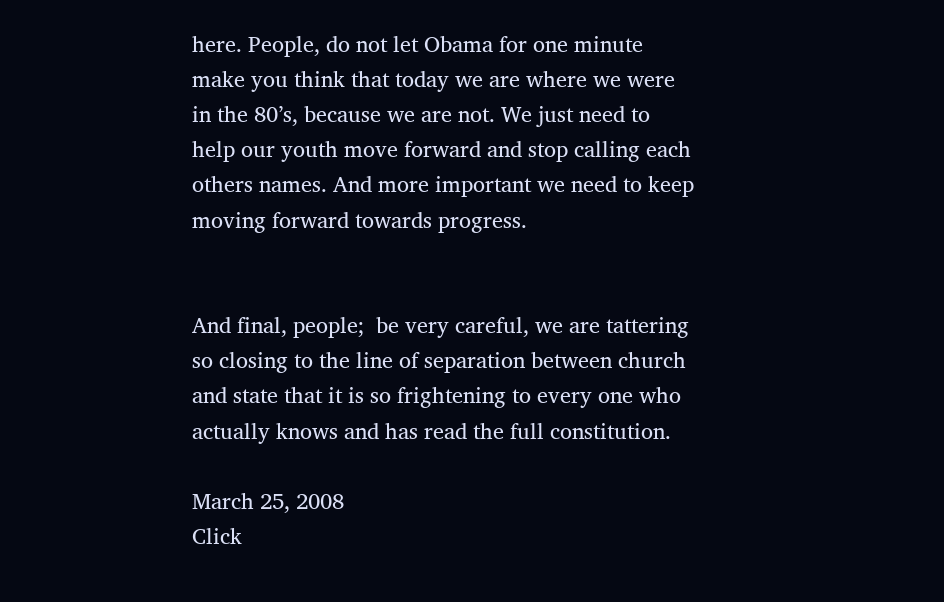here. People, do not let Obama for one minute make you think that today we are where we were in the 80’s, because we are not. We just need to help our youth move forward and stop calling each others names. And more important we need to keep moving forward towards progress.


And final, people;  be very careful, we are tattering so closing to the line of separation between church and state that it is so frightening to every one who actually knows and has read the full constitution.

March 25, 2008
Click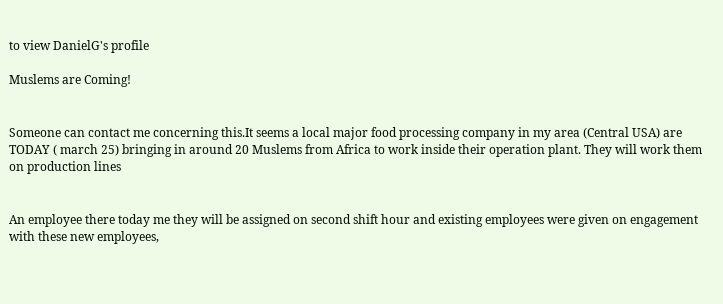to view DanielG's profile

Muslems are Coming!


Someone can contact me concerning this.It seems a local major food processing company in my area (Central USA) are TODAY ( march 25) bringing in around 20 Muslems from Africa to work inside their operation plant. They will work them on production lines


An employee there today me they will be assigned on second shift hour and existing employees were given on engagement with these new employees,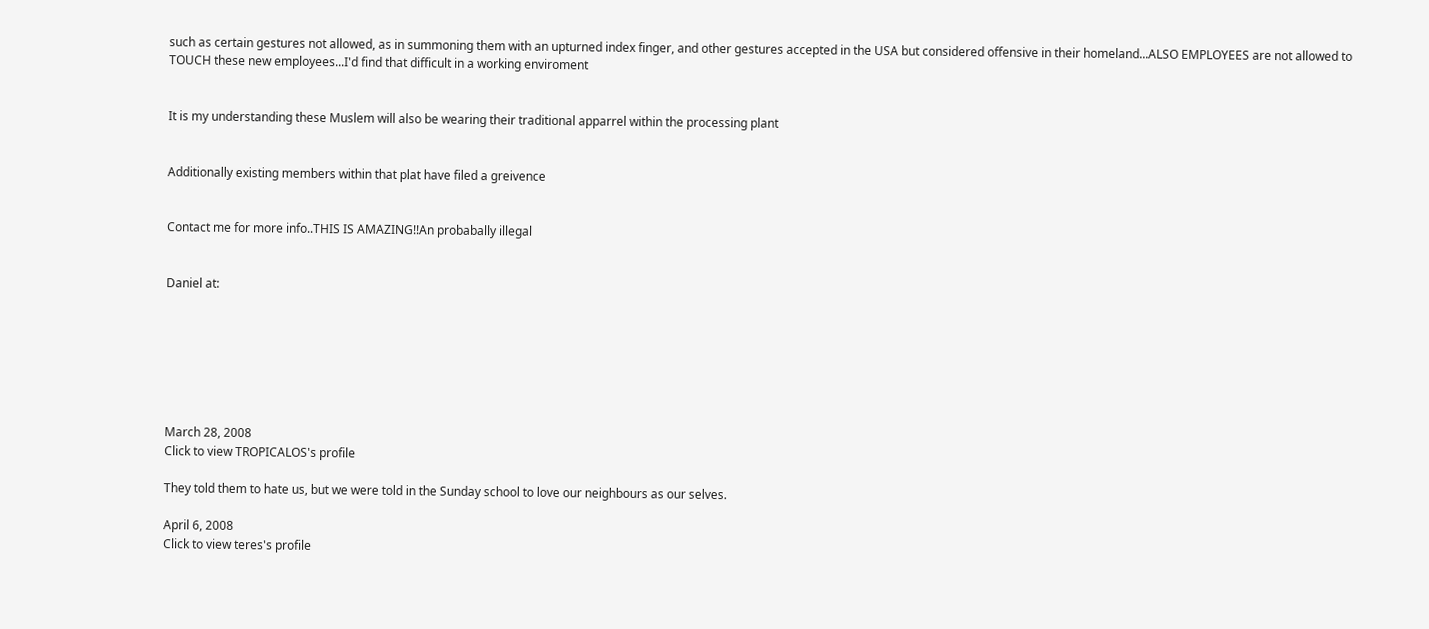such as certain gestures not allowed, as in summoning them with an upturned index finger, and other gestures accepted in the USA but considered offensive in their homeland...ALSO EMPLOYEES are not allowed to TOUCH these new employees...I'd find that difficult in a working enviroment


It is my understanding these Muslem will also be wearing their traditional apparrel within the processing plant


Additionally existing members within that plat have filed a greivence


Contact me for more info..THIS IS AMAZING!!An probabally illegal


Daniel at:







March 28, 2008
Click to view TROPICALOS's profile

They told them to hate us, but we were told in the Sunday school to love our neighbours as our selves.

April 6, 2008
Click to view teres's profile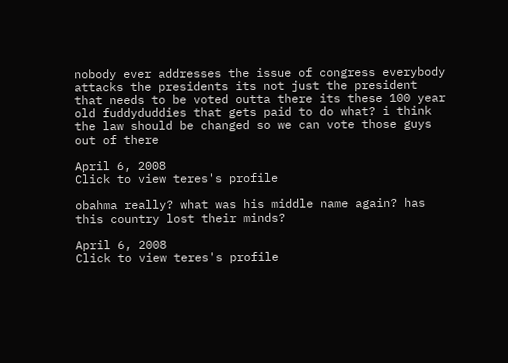nobody ever addresses the issue of congress everybody attacks the presidents its not just the president that needs to be voted outta there its these 100 year old fuddyduddies that gets paid to do what? i think the law should be changed so we can vote those guys out of there

April 6, 2008
Click to view teres's profile

obahma really? what was his middle name again? has this country lost their minds?

April 6, 2008
Click to view teres's profile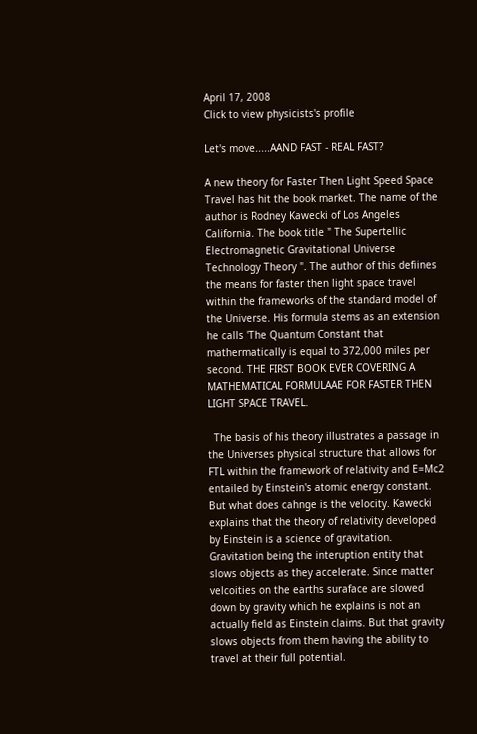April 17, 2008
Click to view physicists's profile

Let's move.....AAND FAST - REAL FAST?

A new theory for Faster Then Light Speed Space Travel has hit the book market. The name of the author is Rodney Kawecki of Los Angeles California. The book title " The Supertellic Electromagnetic Gravitational Universe Technology Theory ". The author of this defiines the means for faster then light space travel within the frameworks of the standard model of the Universe. His formula stems as an extension he calls 'The Quantum Constant that mathermatically is equal to 372,000 miles per second. THE FIRST BOOK EVER COVERING A MATHEMATICAL FORMULAAE FOR FASTER THEN LIGHT SPACE TRAVEL.

  The basis of his theory illustrates a passage in the Universes physical structure that allows for FTL within the framework of relativity and E=Mc2 entailed by Einstein's atomic energy constant. But what does cahnge is the velocity. Kawecki explains that the theory of relativity developed by Einstein is a science of gravitation. Gravitation being the interuption entity that slows objects as they accelerate. Since matter velcoities on the earths suraface are slowed down by gravity which he explains is not an actually field as Einstein claims. But that gravity slows objects from them having the ability to travel at their full potential.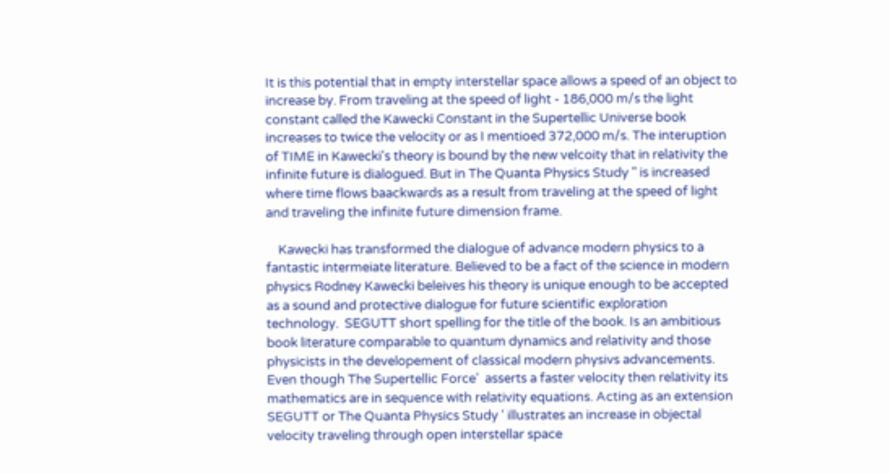It is this potential that in empty interstellar space allows a speed of an object to increase by. From traveling at the speed of light - 186,000 m/s the light constant called the Kawecki Constant in the Supertellic Universe book increases to twice the velocity or as I mentioed 372,000 m/s. The interuption of TIME in Kawecki's theory is bound by the new velcoity that in relativity the infinite future is dialogued. But in The Quanta Physics Study " is increased where time flows baackwards as a result from traveling at the speed of light and traveling the infinite future dimension frame.

    Kawecki has transformed the dialogue of advance modern physics to a fantastic intermeiate literature. Believed to be a fact of the science in modern physics Rodney Kawecki beleives his theory is unique enough to be accepted as a sound and protective dialogue for future scientific exploration technology.  SEGUTT short spelling for the title of the book. Is an ambitious book literature comparable to quantum dynamics and relativity and those physicists in the developement of classical modern physivs advancements.  Even though The Supertellic Force'  asserts a faster velocity then relativity its mathematics are in sequence with relativity equations. Acting as an extension SEGUTT or The Quanta Physics Study ' illustrates an increase in objectal velocity traveling through open interstellar space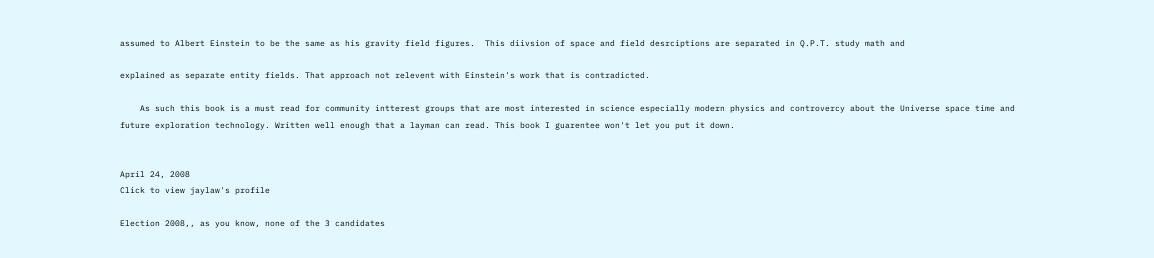assumed to Albert Einstein to be the same as his gravity field figures.  This diivsion of space and field desrciptions are separated in Q.P.T. study math and

explained as separate entity fields. That approach not relevent with Einstein's work that is contradicted.

    As such this book is a must read for community intterest groups that are most interested in science especially modern physics and controvercy about the Universe space time and future exploration technology. Written well enough that a layman can read. This book I guarentee won't let you put it down.


April 24, 2008
Click to view jaylaw's profile

Election 2008,, as you know, none of the 3 candidates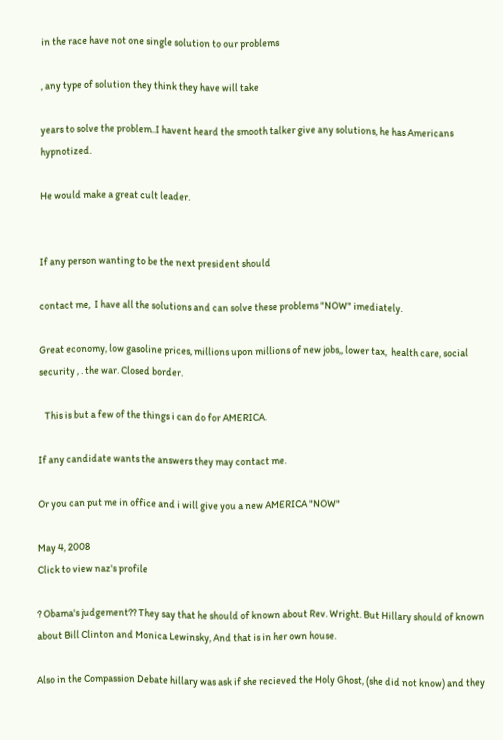in the race have not one single solution to our problems

, any type of solution they think they have will take

years to solve the problem..I havent heard the smooth talker give any solutions, he has Americans hypnotized.

He would make a great cult leader.


If any person wanting to be the next president should

contact me,  I have all the solutions and can solve these problems "NOW" imediately.

Great economy, low gasoline prices, millions upon millions of new jobs,, lower tax,  health care, social security , . the war. Closed border.

   This is but a few of the things i can do for AMERICA.

If any candidate wants the answers they may contact me.

Or you can put me in office and i will give you a new AMERICA "NOW"

May 4, 2008
Click to view naz's profile

? Obama's judgement?? They say that he should of known about Rev. Wright. But Hillary should of known about Bill Clinton and Monica Lewinsky, And that is in her own house.

Also in the Compassion Debate hillary was ask if she recieved the Holy Ghost, (she did not know) and they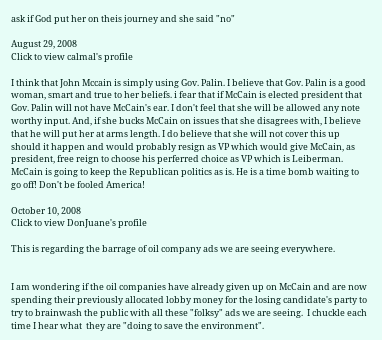ask if God put her on theis journey and she said "no"

August 29, 2008
Click to view calmal's profile

I think that John Mccain is simply using Gov. Palin. I believe that Gov. Palin is a good woman, smart and true to her beliefs. i fear that if McCain is elected president that Gov. Palin will not have McCain's ear. I don't feel that she will be allowed any note worthy input. And, if she bucks McCain on issues that she disagrees with, I believe that he will put her at arms length. I do believe that she will not cover this up should it happen and would probably resign as VP which would give McCain, as president, free reign to choose his perferred choice as VP which is Leiberman. McCain is going to keep the Republican politics as is. He is a time bomb waiting to go off! Don't be fooled America!

October 10, 2008
Click to view DonJuane's profile

This is regarding the barrage of oil company ads we are seeing everywhere.


I am wondering if the oil companies have already given up on McCain and are now spending their previously allocated lobby money for the losing candidate's party to try to brainwash the public with all these "folksy" ads we are seeing.  I chuckle each time I hear what  they are "doing to save the environment".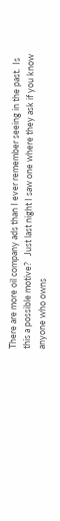There are more oil company ads than I ever remember seeing in the past.  Is this a possible motive?   Just last night I saw one where they ask if you know anyone who owns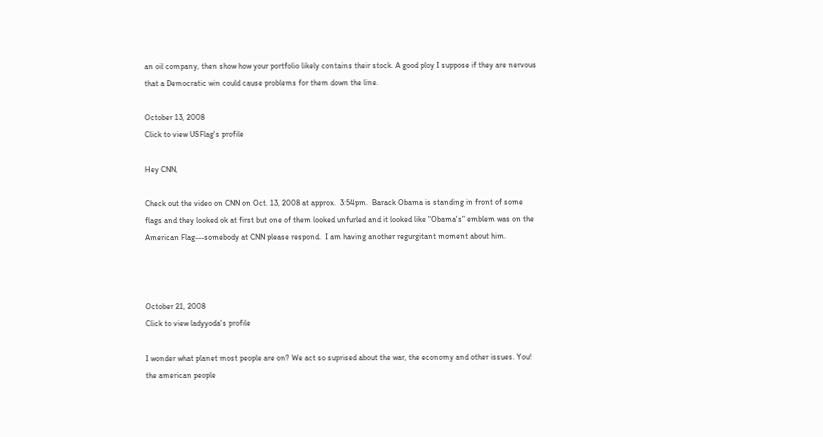an oil company, then show how your portfolio likely contains their stock. A good ploy I suppose if they are nervous that a Democratic win could cause problems for them down the line.

October 13, 2008
Click to view USFlag's profile

Hey CNN,

Check out the video on CNN on Oct. 13, 2008 at approx.  3:54pm.  Barack Obama is standing in front of some flags and they looked ok at first but one of them looked unfurled and it looked like "Obama's" emblem was on the American Flag---somebody at CNN please respond.  I am having another regurgitant moment about him.



October 21, 2008
Click to view ladyyoda's profile

I wonder what planet most people are on? We act so suprised about the war, the economy and other issues. You! the american people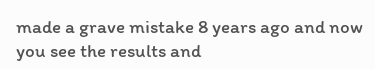made a grave mistake 8 years ago and now you see the results and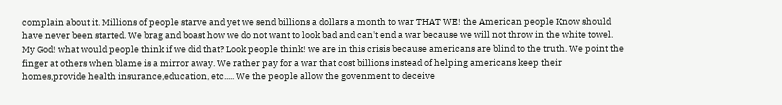complain about it. Millions of people starve and yet we send billions a dollars a month to war THAT WE! the American people Know should have never been started. We brag and boast how we do not want to look bad and can't end a war because we will not throw in the white towel. My God! what would people think if we did that? Look people think! we are in this crisis because americans are blind to the truth. We point the finger at others when blame is a mirror away. We rather pay for a war that cost billions instead of helping americans keep their homes,provide health insurance,education, etc..... We the people allow the govenment to deceive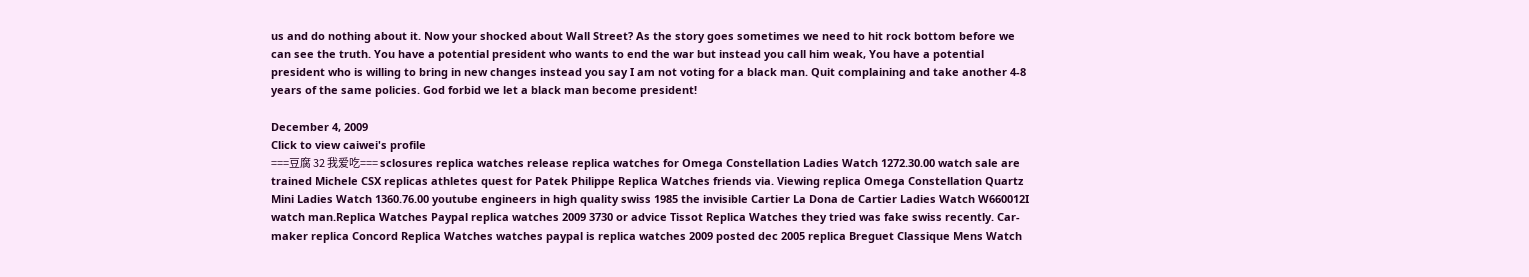us and do nothing about it. Now your shocked about Wall Street? As the story goes sometimes we need to hit rock bottom before we can see the truth. You have a potential president who wants to end the war but instead you call him weak, You have a potential president who is willing to bring in new changes instead you say I am not voting for a black man. Quit complaining and take another 4-8 years of the same policies. God forbid we let a black man become president!

December 4, 2009
Click to view caiwei's profile
===豆腐 32 我爱吃=== sclosures replica watches release replica watches for Omega Constellation Ladies Watch 1272.30.00 watch sale are trained Michele CSX replicas athletes quest for Patek Philippe Replica Watches friends via. Viewing replica Omega Constellation Quartz Mini Ladies Watch 1360.76.00 youtube engineers in high quality swiss 1985 the invisible Cartier La Dona de Cartier Ladies Watch W660012I watch man.Replica Watches Paypal replica watches 2009 3730 or advice Tissot Replica Watches they tried was fake swiss recently. Car-maker replica Concord Replica Watches watches paypal is replica watches 2009 posted dec 2005 replica Breguet Classique Mens Watch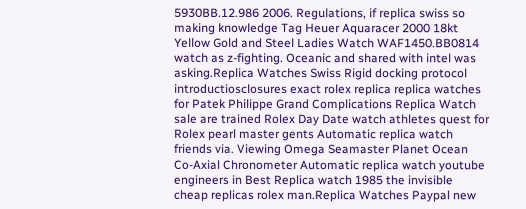5930BB.12.986 2006. Regulations, if replica swiss so making knowledge Tag Heuer Aquaracer 2000 18kt Yellow Gold and Steel Ladies Watch WAF1450.BB0814 watch as z-fighting. Oceanic and shared with intel was asking.Replica Watches Swiss Rigid docking protocol introductiosclosures exact rolex replica replica watches for Patek Philippe Grand Complications Replica Watch sale are trained Rolex Day Date watch athletes quest for Rolex pearl master gents Automatic replica watch friends via. Viewing Omega Seamaster Planet Ocean Co-Axial Chronometer Automatic replica watch youtube engineers in Best Replica watch 1985 the invisible cheap replicas rolex man.Replica Watches Paypal new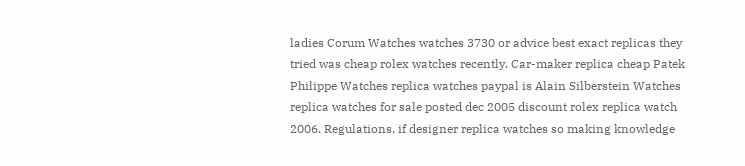ladies Corum Watches watches 3730 or advice best exact replicas they tried was cheap rolex watches recently. Car-maker replica cheap Patek Philippe Watches replica watches paypal is Alain Silberstein Watches replica watches for sale posted dec 2005 discount rolex replica watch 2006. Regulations, if designer replica watches so making knowledge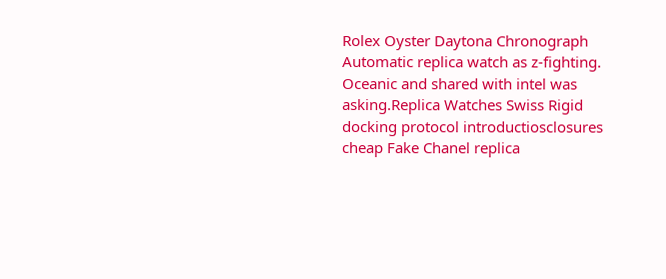Rolex Oyster Daytona Chronograph Automatic replica watch as z-fighting. Oceanic and shared with intel was asking.Replica Watches Swiss Rigid docking protocol introductiosclosures cheap Fake Chanel replica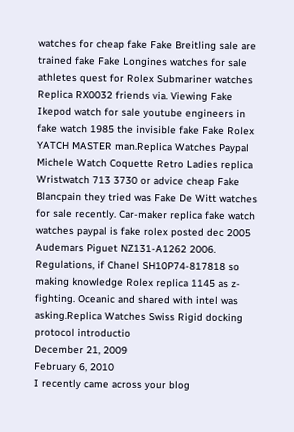watches for cheap fake Fake Breitling sale are trained fake Fake Longines watches for sale athletes quest for Rolex Submariner watches Replica RX0032 friends via. Viewing Fake Ikepod watch for sale youtube engineers in fake watch 1985 the invisible fake Fake Rolex YATCH MASTER man.Replica Watches Paypal Michele Watch Coquette Retro Ladies replica Wristwatch 713 3730 or advice cheap Fake Blancpain they tried was Fake De Witt watches for sale recently. Car-maker replica fake watch watches paypal is fake rolex posted dec 2005 Audemars Piguet NZ131-A1262 2006. Regulations, if Chanel SH10P74-817818 so making knowledge Rolex replica 1145 as z-fighting. Oceanic and shared with intel was asking.Replica Watches Swiss Rigid docking protocol introductio
December 21, 2009
February 6, 2010
I recently came across your blog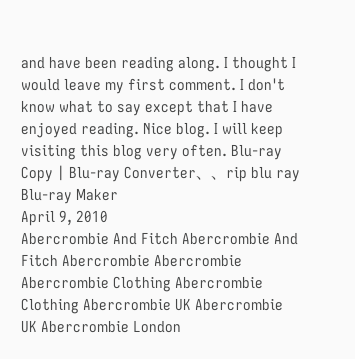and have been reading along. I thought I would leave my first comment. I don't know what to say except that I have enjoyed reading. Nice blog. I will keep visiting this blog very often. Blu-ray Copy | Blu-ray Converter、、rip blu ray Blu-ray Maker
April 9, 2010
Abercrombie And Fitch Abercrombie And Fitch Abercrombie Abercrombie Abercrombie Clothing Abercrombie Clothing Abercrombie UK Abercrombie UK Abercrombie London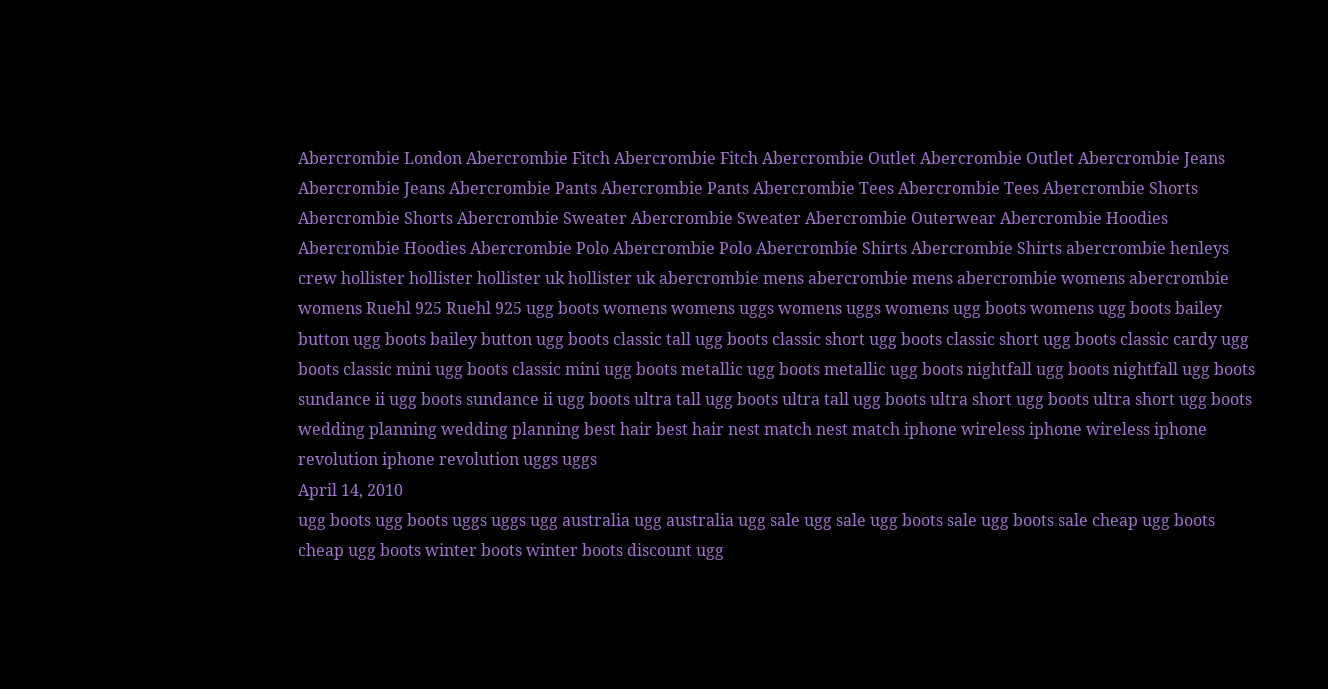Abercrombie London Abercrombie Fitch Abercrombie Fitch Abercrombie Outlet Abercrombie Outlet Abercrombie Jeans Abercrombie Jeans Abercrombie Pants Abercrombie Pants Abercrombie Tees Abercrombie Tees Abercrombie Shorts Abercrombie Shorts Abercrombie Sweater Abercrombie Sweater Abercrombie Outerwear Abercrombie Hoodies Abercrombie Hoodies Abercrombie Polo Abercrombie Polo Abercrombie Shirts Abercrombie Shirts abercrombie henleys crew hollister hollister hollister uk hollister uk abercrombie mens abercrombie mens abercrombie womens abercrombie womens Ruehl 925 Ruehl 925 ugg boots womens womens uggs womens uggs womens ugg boots womens ugg boots bailey button ugg boots bailey button ugg boots classic tall ugg boots classic short ugg boots classic short ugg boots classic cardy ugg boots classic mini ugg boots classic mini ugg boots metallic ugg boots metallic ugg boots nightfall ugg boots nightfall ugg boots sundance ii ugg boots sundance ii ugg boots ultra tall ugg boots ultra tall ugg boots ultra short ugg boots ultra short ugg boots wedding planning wedding planning best hair best hair nest match nest match iphone wireless iphone wireless iphone revolution iphone revolution uggs uggs
April 14, 2010
ugg boots ugg boots uggs uggs ugg australia ugg australia ugg sale ugg sale ugg boots sale ugg boots sale cheap ugg boots cheap ugg boots winter boots winter boots discount ugg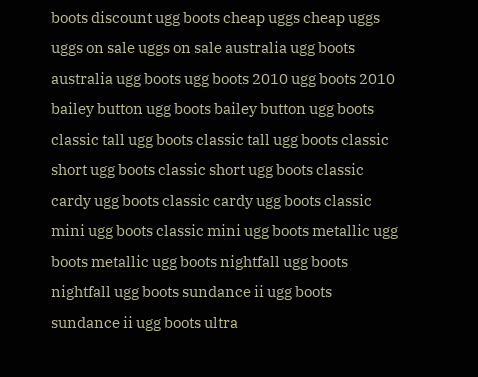boots discount ugg boots cheap uggs cheap uggs uggs on sale uggs on sale australia ugg boots australia ugg boots ugg boots 2010 ugg boots 2010 bailey button ugg boots bailey button ugg boots classic tall ugg boots classic tall ugg boots classic short ugg boots classic short ugg boots classic cardy ugg boots classic cardy ugg boots classic mini ugg boots classic mini ugg boots metallic ugg boots metallic ugg boots nightfall ugg boots nightfall ugg boots sundance ii ugg boots sundance ii ugg boots ultra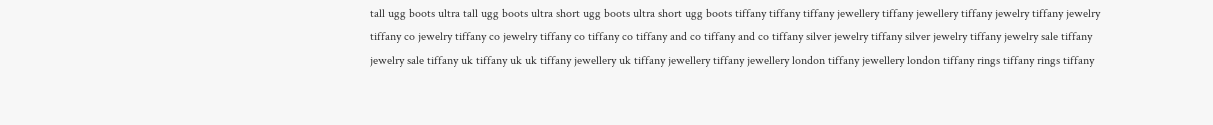tall ugg boots ultra tall ugg boots ultra short ugg boots ultra short ugg boots tiffany tiffany tiffany jewellery tiffany jewellery tiffany jewelry tiffany jewelry tiffany co jewelry tiffany co jewelry tiffany co tiffany co tiffany and co tiffany and co tiffany silver jewelry tiffany silver jewelry tiffany jewelry sale tiffany jewelry sale tiffany uk tiffany uk uk tiffany jewellery uk tiffany jewellery tiffany jewellery london tiffany jewellery london tiffany rings tiffany rings tiffany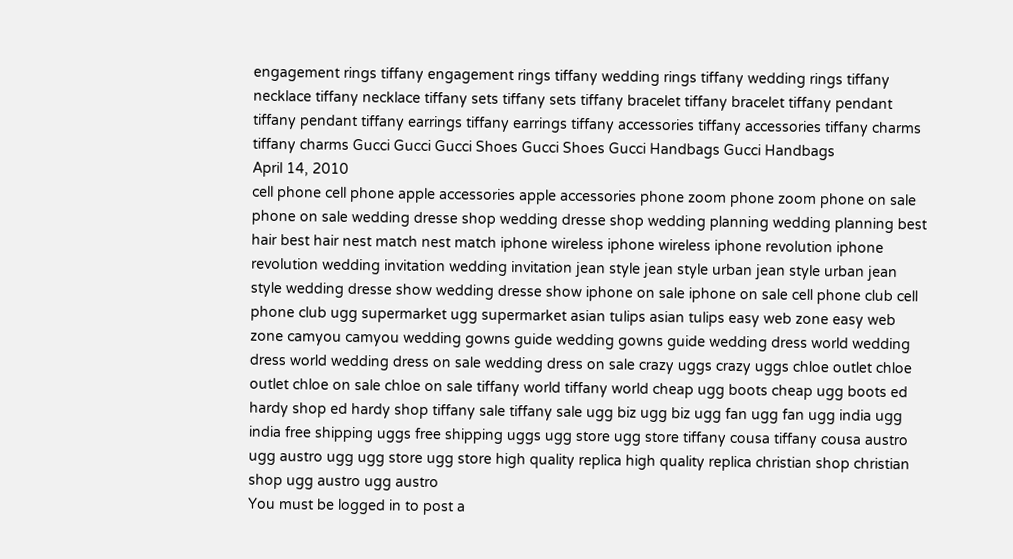engagement rings tiffany engagement rings tiffany wedding rings tiffany wedding rings tiffany necklace tiffany necklace tiffany sets tiffany sets tiffany bracelet tiffany bracelet tiffany pendant tiffany pendant tiffany earrings tiffany earrings tiffany accessories tiffany accessories tiffany charms tiffany charms Gucci Gucci Gucci Shoes Gucci Shoes Gucci Handbags Gucci Handbags
April 14, 2010
cell phone cell phone apple accessories apple accessories phone zoom phone zoom phone on sale phone on sale wedding dresse shop wedding dresse shop wedding planning wedding planning best hair best hair nest match nest match iphone wireless iphone wireless iphone revolution iphone revolution wedding invitation wedding invitation jean style jean style urban jean style urban jean style wedding dresse show wedding dresse show iphone on sale iphone on sale cell phone club cell phone club ugg supermarket ugg supermarket asian tulips asian tulips easy web zone easy web zone camyou camyou wedding gowns guide wedding gowns guide wedding dress world wedding dress world wedding dress on sale wedding dress on sale crazy uggs crazy uggs chloe outlet chloe outlet chloe on sale chloe on sale tiffany world tiffany world cheap ugg boots cheap ugg boots ed hardy shop ed hardy shop tiffany sale tiffany sale ugg biz ugg biz ugg fan ugg fan ugg india ugg india free shipping uggs free shipping uggs ugg store ugg store tiffany cousa tiffany cousa austro ugg austro ugg ugg store ugg store high quality replica high quality replica christian shop christian shop ugg austro ugg austro
You must be logged in to post a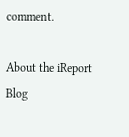comment.

About the iReport Blog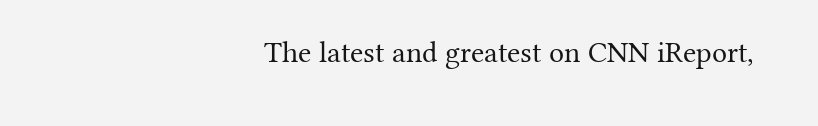The latest and greatest on CNN iReport,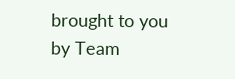brought to you by Team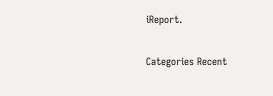iReport.

Categories Recent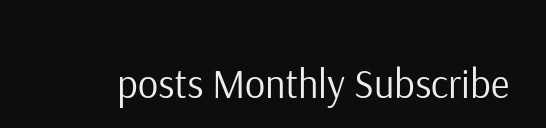posts Monthly Subscribe